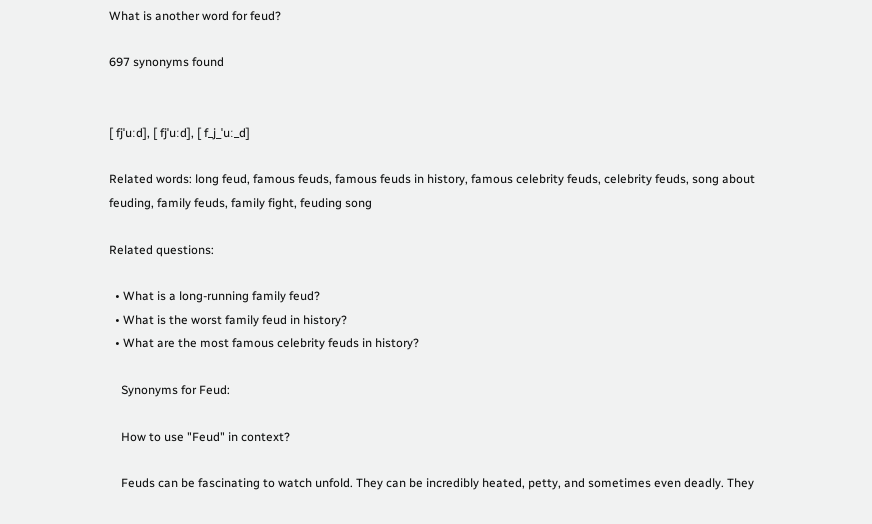What is another word for feud?

697 synonyms found


[ fjˈuːd], [ fjˈuːd], [ f_j_ˈuː_d]

Related words: long feud, famous feuds, famous feuds in history, famous celebrity feuds, celebrity feuds, song about feuding, family feuds, family fight, feuding song

Related questions:

  • What is a long-running family feud?
  • What is the worst family feud in history?
  • What are the most famous celebrity feuds in history?

    Synonyms for Feud:

    How to use "Feud" in context?

    Feuds can be fascinating to watch unfold. They can be incredibly heated, petty, and sometimes even deadly. They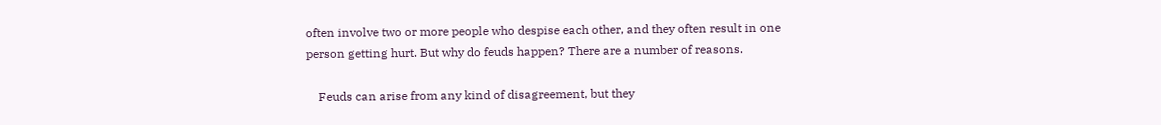often involve two or more people who despise each other, and they often result in one person getting hurt. But why do feuds happen? There are a number of reasons.

    Feuds can arise from any kind of disagreement, but they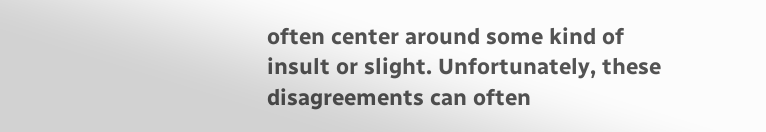often center around some kind of insult or slight. Unfortunately, these disagreements can often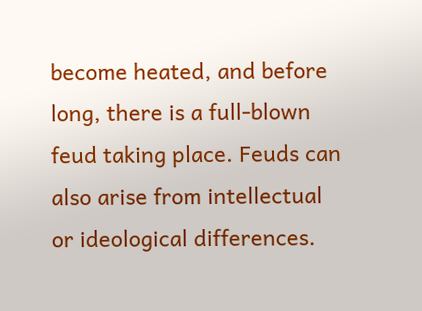become heated, and before long, there is a full-blown feud taking place. Feuds can also arise from intellectual or ideological differences.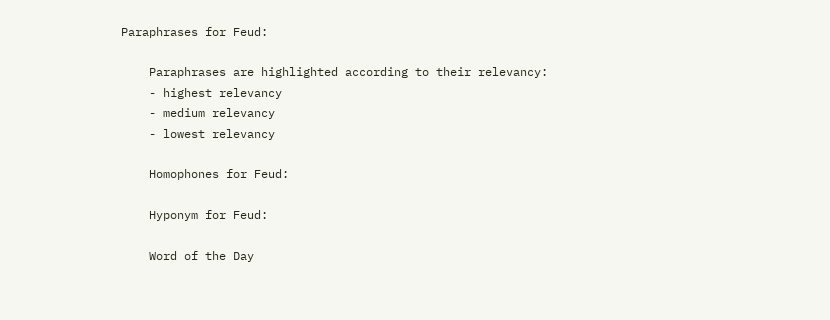Paraphrases for Feud:

    Paraphrases are highlighted according to their relevancy:
    - highest relevancy
    - medium relevancy
    - lowest relevancy

    Homophones for Feud:

    Hyponym for Feud:

    Word of the Day